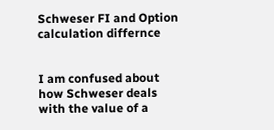Schweser FI and Option calculation differnce


I am confused about how Schweser deals with the value of a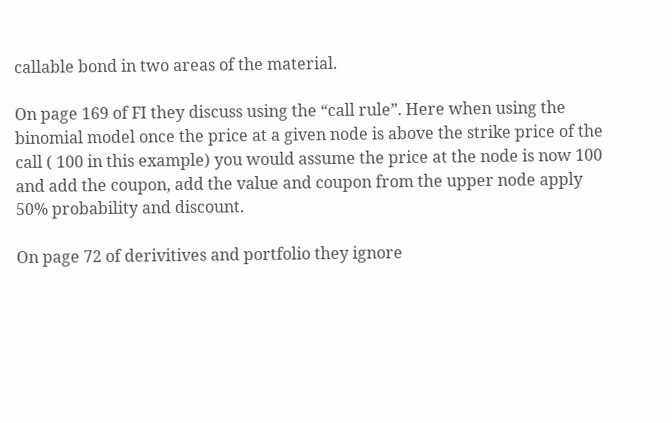callable bond in two areas of the material.

On page 169 of FI they discuss using the “call rule”. Here when using the binomial model once the price at a given node is above the strike price of the call ( 100 in this example) you would assume the price at the node is now 100 and add the coupon, add the value and coupon from the upper node apply 50% probability and discount.

On page 72 of derivitives and portfolio they ignore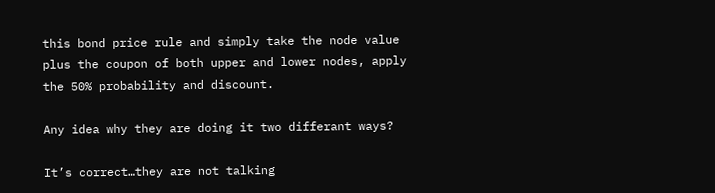this bond price rule and simply take the node value plus the coupon of both upper and lower nodes, apply the 50% probability and discount.

Any idea why they are doing it two differant ways?

It’s correct…they are not talking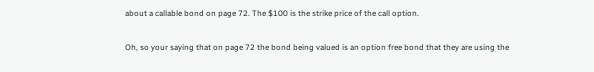about a callable bond on page 72. The $100 is the strike price of the call option.

Oh, so your saying that on page 72 the bond being valued is an option free bond that they are using the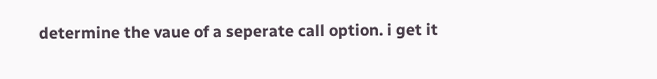determine the vaue of a seperate call option. i get it